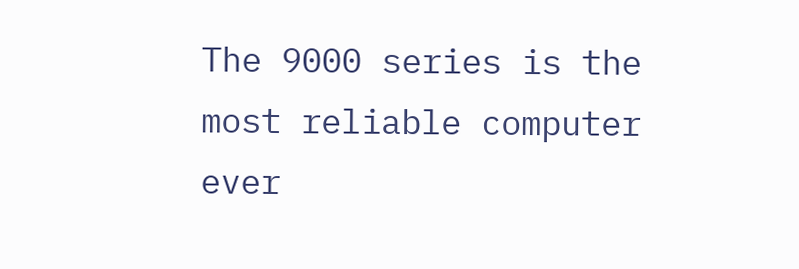The 9000 series is the most reliable computer ever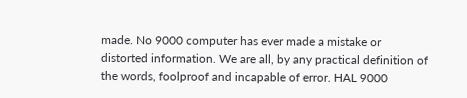made. No 9000 computer has ever made a mistake or distorted information. We are all, by any practical definition of the words, foolproof and incapable of error. HAL 9000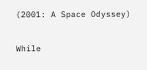(2001: A Space Odyssey)

While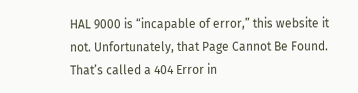HAL 9000 is “incapable of error,” this website it not. Unfortunately, that Page Cannot Be Found. That’s called a 404 Error in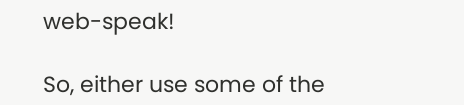web-speak!

So, either use some of the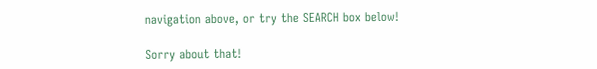navigation above, or try the SEARCH box below!

Sorry about that!